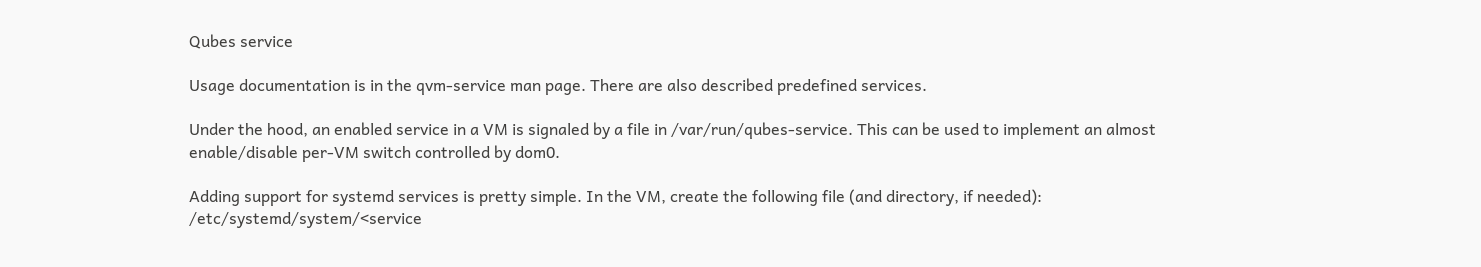Qubes service

Usage documentation is in the qvm-service man page. There are also described predefined services.

Under the hood, an enabled service in a VM is signaled by a file in /var/run/qubes-service. This can be used to implement an almost enable/disable per-VM switch controlled by dom0.

Adding support for systemd services is pretty simple. In the VM, create the following file (and directory, if needed): /etc/systemd/system/<service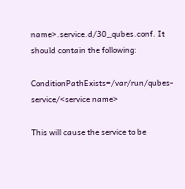name>.service.d/30_qubes.conf. It should contain the following:

ConditionPathExists=/var/run/qubes-service/<service name>

This will cause the service to be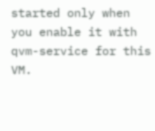started only when you enable it with qvm-service for this VM.